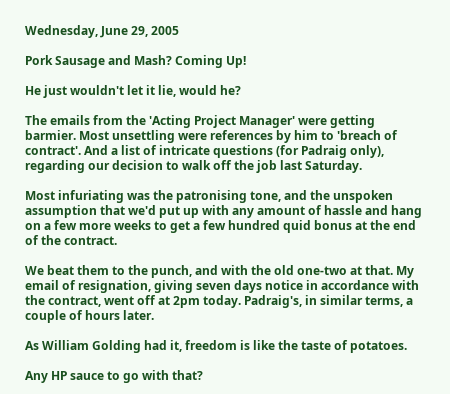Wednesday, June 29, 2005

Pork Sausage and Mash? Coming Up!

He just wouldn't let it lie, would he?

The emails from the 'Acting Project Manager' were getting barmier. Most unsettling were references by him to 'breach of contract'. And a list of intricate questions (for Padraig only), regarding our decision to walk off the job last Saturday.

Most infuriating was the patronising tone, and the unspoken assumption that we'd put up with any amount of hassle and hang on a few more weeks to get a few hundred quid bonus at the end of the contract.

We beat them to the punch, and with the old one-two at that. My email of resignation, giving seven days notice in accordance with the contract, went off at 2pm today. Padraig's, in similar terms, a couple of hours later.

As William Golding had it, freedom is like the taste of potatoes.

Any HP sauce to go with that?